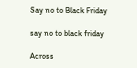Say no to Black Friday

say no to black friday

Across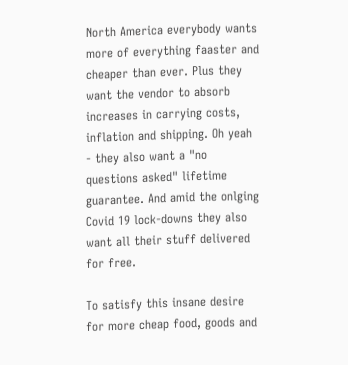North America everybody wants more of everything faaster and cheaper than ever. Plus they want the vendor to absorb increases in carrying costs, inflation and shipping. Oh yeah - they also want a "no questions asked" lifetime guarantee. And amid the onlging Covid 19 lock-downs they also want all their stuff delivered for free.

To satisfy this insane desire for more cheap food, goods and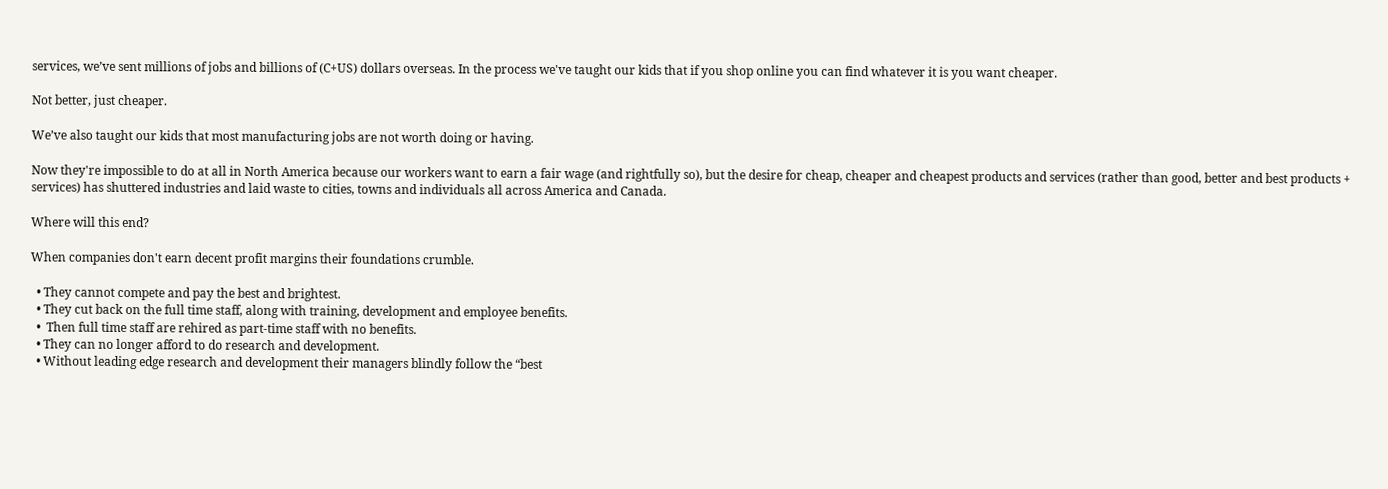services, we’ve sent millions of jobs and billions of (C+US) dollars overseas. In the process we've taught our kids that if you shop online you can find whatever it is you want cheaper.

Not better, just cheaper.

We’ve also taught our kids that most manufacturing jobs are not worth doing or having.

Now they're impossible to do at all in North America because our workers want to earn a fair wage (and rightfully so), but the desire for cheap, cheaper and cheapest products and services (rather than good, better and best products + services) has shuttered industries and laid waste to cities, towns and individuals all across America and Canada.

Where will this end?

When companies don't earn decent profit margins their foundations crumble.

  • They cannot compete and pay the best and brightest.
  • They cut back on the full time staff, along with training, development and employee benefits.
  •  Then full time staff are rehired as part-time staff with no benefits.
  • They can no longer afford to do research and development.
  • Without leading edge research and development their managers blindly follow the “best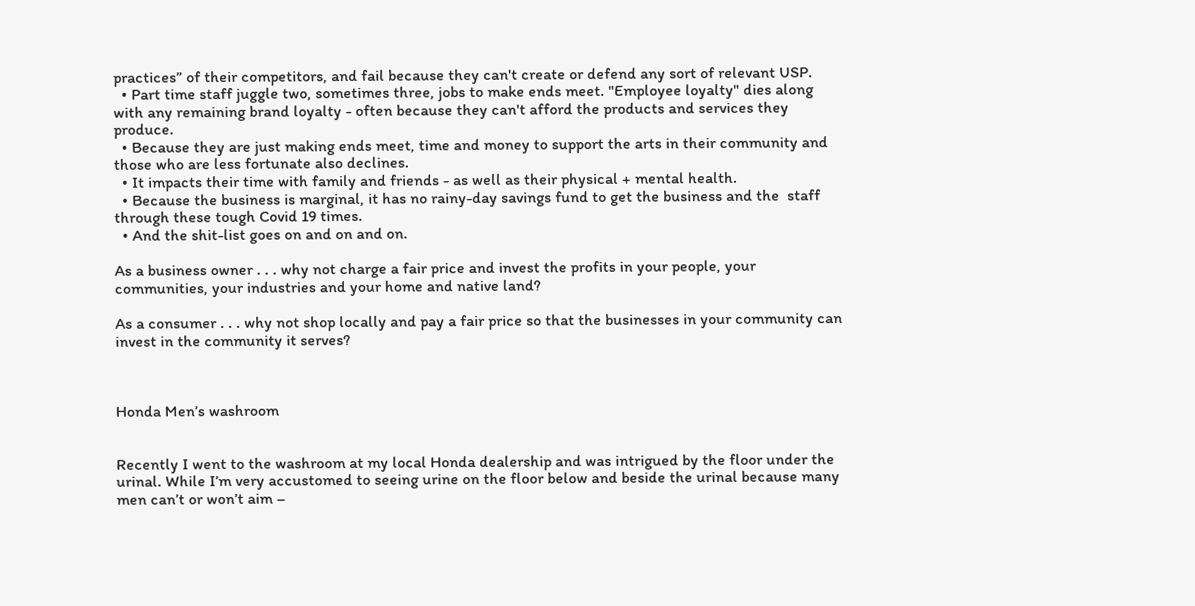practices” of their competitors, and fail because they can't create or defend any sort of relevant USP.
  • Part time staff juggle two, sometimes three, jobs to make ends meet. "Employee loyalty" dies along with any remaining brand loyalty - often because they can't afford the products and services they produce.
  • Because they are just making ends meet, time and money to support the arts in their community and those who are less fortunate also declines.
  • It impacts their time with family and friends - as well as their physical + mental health.
  • Because the business is marginal, it has no rainy-day savings fund to get the business and the  staff through these tough Covid 19 times.
  • And the shit-list goes on and on and on.

As a business owner . . . why not charge a fair price and invest the profits in your people, your communities, your industries and your home and native land?

As a consumer . . . why not shop locally and pay a fair price so that the businesses in your community can invest in the community it serves?



Honda Men’s washroom


Recently I went to the washroom at my local Honda dealership and was intrigued by the floor under the urinal. While I’m very accustomed to seeing urine on the floor below and beside the urinal because many men can’t or won’t aim –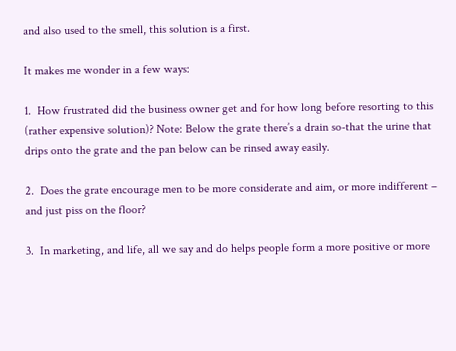and also used to the smell, this solution is a first.

It makes me wonder in a few ways:

1.  How frustrated did the business owner get and for how long before resorting to this (rather expensive solution)? Note: Below the grate there’s a drain so-that the urine that drips onto the grate and the pan below can be rinsed away easily.

2.  Does the grate encourage men to be more considerate and aim, or more indifferent – and just piss on the floor?

3.  In marketing, and life, all we say and do helps people form a more positive or more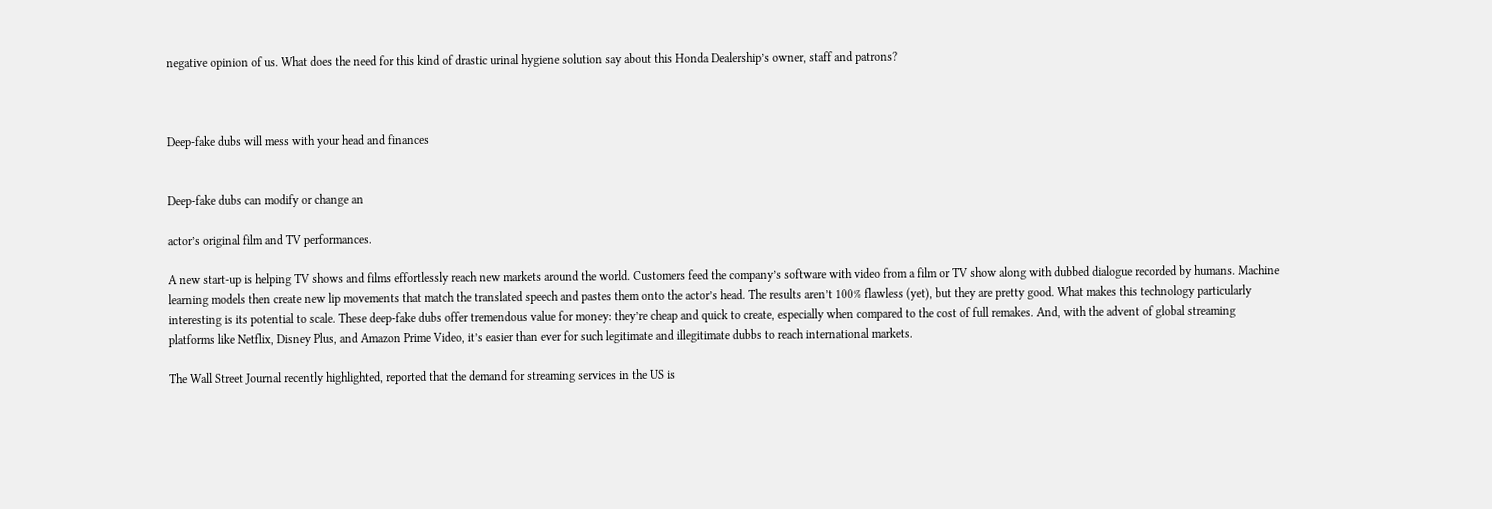negative opinion of us. What does the need for this kind of drastic urinal hygiene solution say about this Honda Dealership’s owner, staff and patrons?



Deep-fake dubs will mess with your head and finances


Deep-fake dubs can modify or change an

actor’s original film and TV performances.

A new start-up is helping TV shows and films effortlessly reach new markets around the world. Customers feed the company’s software with video from a film or TV show along with dubbed dialogue recorded by humans. Machine learning models then create new lip movements that match the translated speech and pastes them onto the actor’s head. The results aren’t 100% flawless (yet), but they are pretty good. What makes this technology particularly interesting is its potential to scale. These deep-fake dubs offer tremendous value for money: they’re cheap and quick to create, especially when compared to the cost of full remakes. And, with the advent of global streaming platforms like Netflix, Disney Plus, and Amazon Prime Video, it’s easier than ever for such legitimate and illegitimate dubbs to reach international markets.

The Wall Street Journal recently highlighted, reported that the demand for streaming services in the US is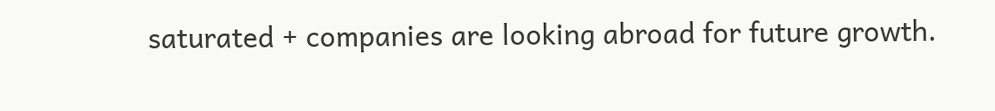saturated + companies are looking abroad for future growth.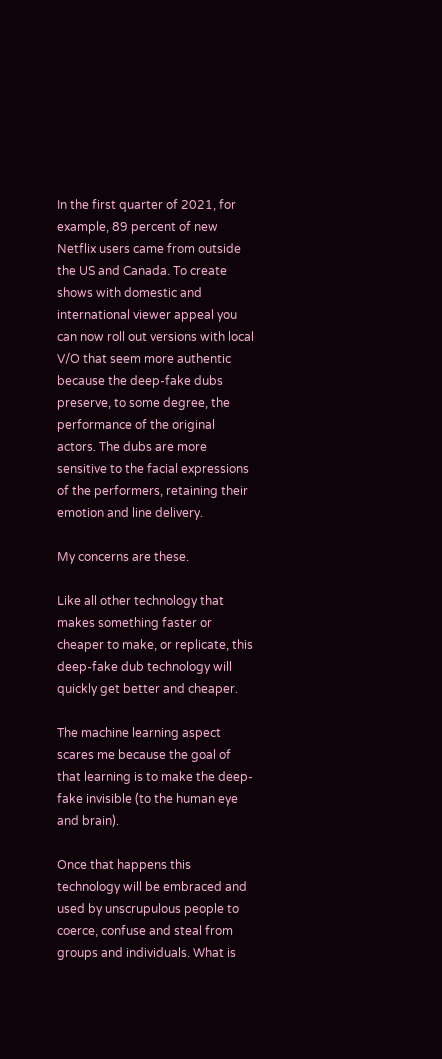In the first quarter of 2021, for example, 89 percent of new Netflix users came from outside the US and Canada. To create shows with domestic and international viewer appeal you can now roll out versions with local V/O that seem more authentic because the deep-fake dubs preserve, to some degree, the performance of the original actors. The dubs are more sensitive to the facial expressions of the performers, retaining their emotion and line delivery.

My concerns are these.

Like all other technology that makes something faster or cheaper to make, or replicate, this deep-fake dub technology will quickly get better and cheaper.

The machine learning aspect scares me because the goal of that learning is to make the deep-fake invisible (to the human eye and brain).

Once that happens this technology will be embraced and used by unscrupulous people to coerce, confuse and steal from groups and individuals. What is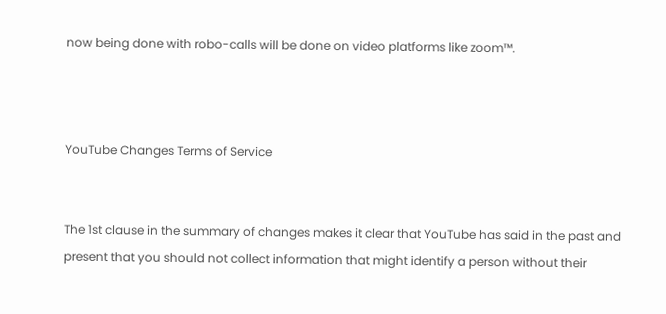now being done with robo-calls will be done on video platforms like zoom™.



YouTube Changes Terms of Service


The 1st clause in the summary of changes makes it clear that YouTube has said in the past and present that you should not collect information that might identify a person without their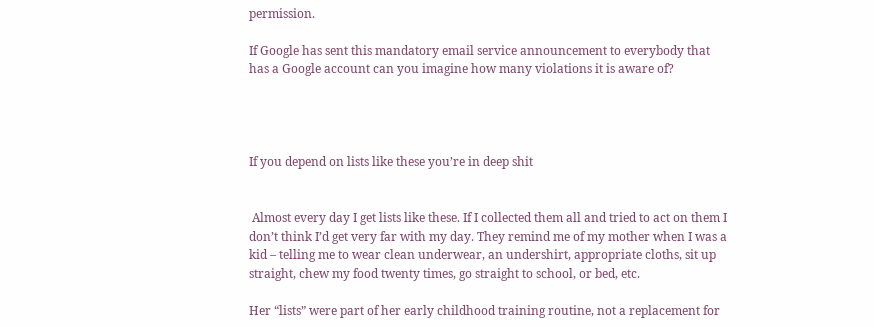permission.

If Google has sent this mandatory email service announcement to everybody that has a Google account can you imagine how many violations it is aware of?




If you depend on lists like these you’re in deep shit


 Almost every day I get lists like these. If I collected them all and tried to act on them I don’t think I’d get very far with my day. They remind me of my mother when I was a kid – telling me to wear clean underwear, an undershirt, appropriate cloths, sit up straight, chew my food twenty times, go straight to school, or bed, etc.

Her “lists” were part of her early childhood training routine, not a replacement for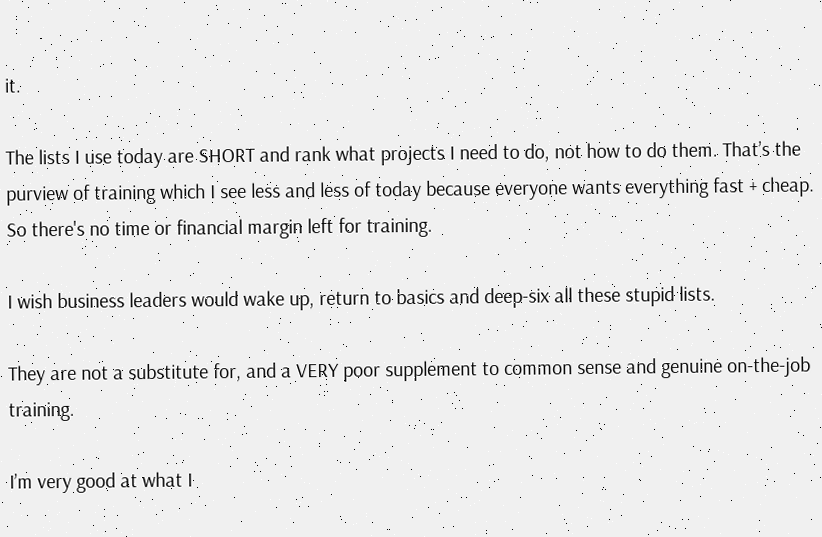it.

The lists I use today are SHORT and rank what projects I need to do, not how to do them. That’s the purview of training which I see less and less of today because everyone wants everything fast + cheap. So there's no time or financial margin left for training.

I wish business leaders would wake up, return to basics and deep-six all these stupid lists.

They are not a substitute for, and a VERY poor supplement to common sense and genuine on-the-job training.

I’m very good at what I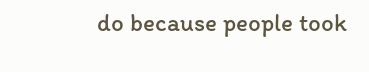do because people took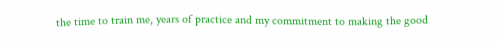the time to train me, years of practice and my commitment to making the good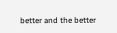better and the better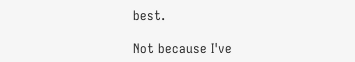best.

Not because I've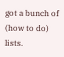got a bunch of (how to do) lists.